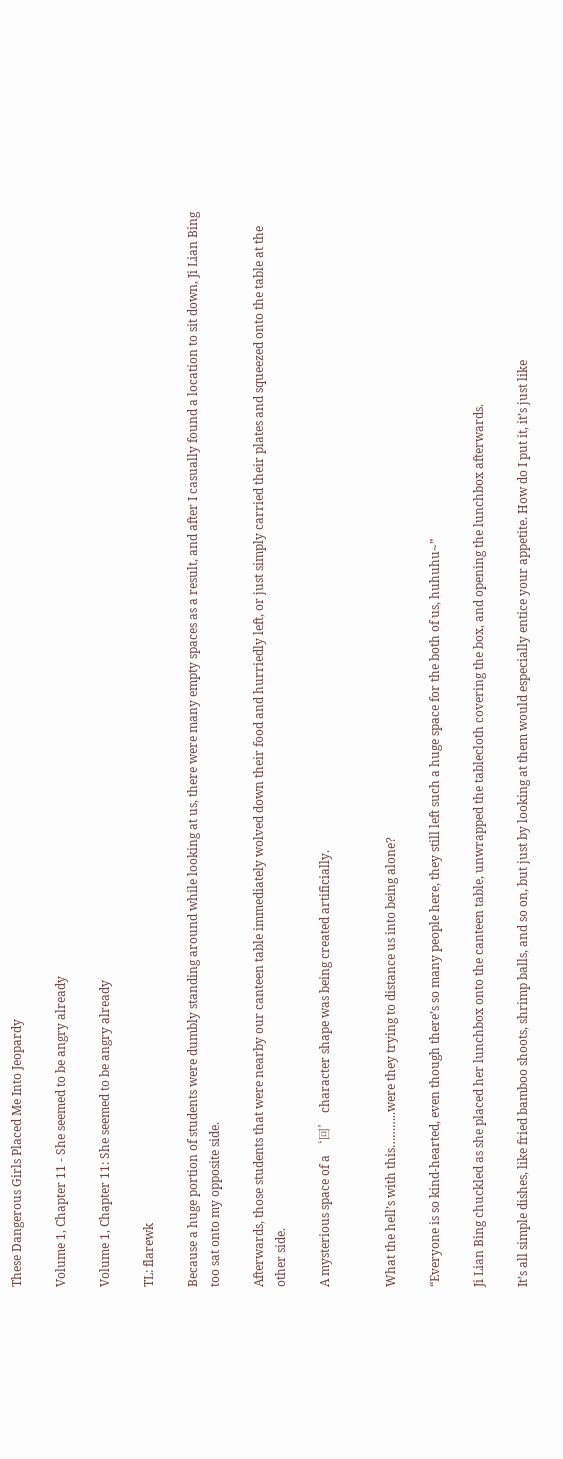These Dangerous Girls Placed Me Into Jeopardy

Volume 1, Chapter 11 - She seemed to be angry already

Volume 1, Chapter 11: She seemed to be angry already

TL: flarewk

Because a huge portion of students were dumbly standing around while looking at us, there were many empty spaces as a result, and after I casually found a location to sit down, Ji Lian Bing too sat onto my opposite side.

Afterwards, those students that were nearby our canteen table immediately wolved down their food and hurriedly left, or just simply carried their plates and squeezed onto the table at the other side.

A mysterious space of a ‘回’ character shape was being created artificially.


What the hell’s with this………..were they trying to distance us into being alone?

“Everyone is so kind-hearted, even though there’s so many people here, they still left such a huge space for the both of us, huhuhu~”

Ji Lian Bing chuckled as she placed her lunchbox onto the canteen table, unwrapped the tablecloth covering the box, and opening the lunchbox afterwards.

It’s all simple dishes, like fried bamboo shoots, shrimp balls, and so on, but just by looking at them would especially entice your appetite. How do I put it, it’s just like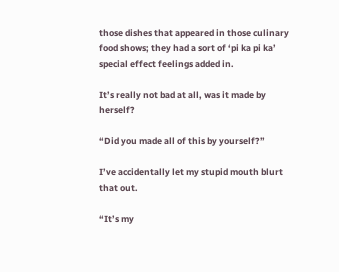those dishes that appeared in those culinary food shows; they had a sort of ‘pi ka pi ka’ special effect feelings added in.

It’s really not bad at all, was it made by herself?

“Did you made all of this by yourself?”

I’ve accidentally let my stupid mouth blurt that out.

“It’s my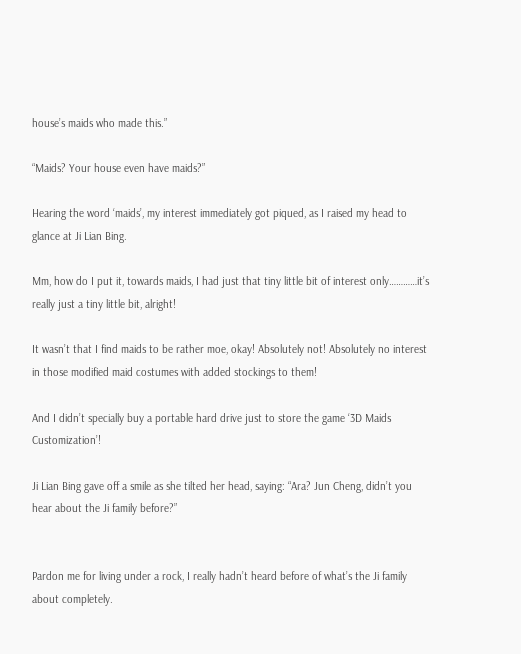house’s maids who made this.”

“Maids? Your house even have maids?”

Hearing the word ‘maids’, my interest immediately got piqued, as I raised my head to glance at Ji Lian Bing.

Mm, how do I put it, towards maids, I had just that tiny little bit of interest only…………it’s really just a tiny little bit, alright!

It wasn’t that I find maids to be rather moe, okay! Absolutely not! Absolutely no interest in those modified maid costumes with added stockings to them!

And I didn’t specially buy a portable hard drive just to store the game ‘3D Maids Customization’!

Ji Lian Bing gave off a smile as she tilted her head, saying: “Ara? Jun Cheng, didn’t you hear about the Ji family before?”


Pardon me for living under a rock, I really hadn’t heard before of what’s the Ji family about completely.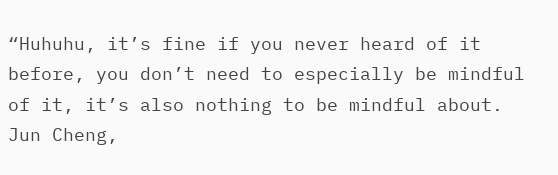“Huhuhu, it’s fine if you never heard of it before, you don’t need to especially be mindful of it, it’s also nothing to be mindful about. Jun Cheng,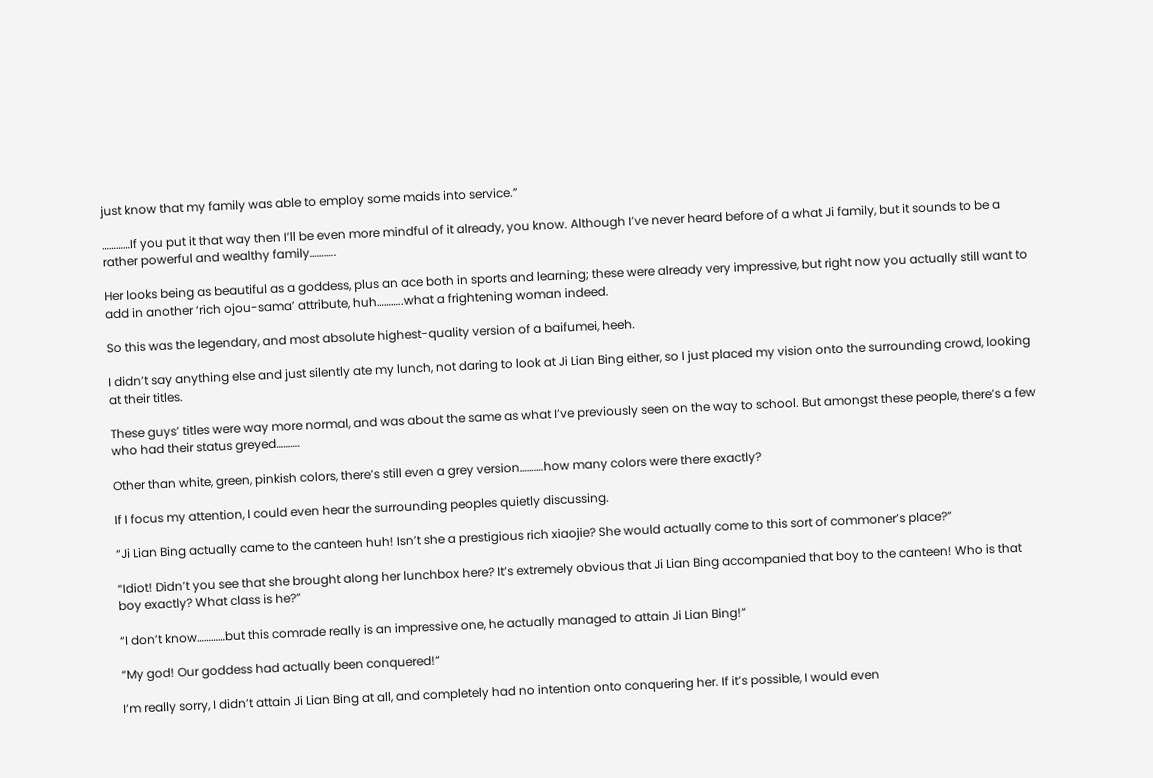just know that my family was able to employ some maids into service.”

…………If you put it that way then I’ll be even more mindful of it already, you know. Although I’ve never heard before of a what Ji family, but it sounds to be a rather powerful and wealthy family………..

Her looks being as beautiful as a goddess, plus an ace both in sports and learning; these were already very impressive, but right now you actually still want to add in another ‘rich ojou-sama’ attribute, huh………..what a frightening woman indeed.

So this was the legendary, and most absolute highest-quality version of a baifumei, heeh.

I didn’t say anything else and just silently ate my lunch, not daring to look at Ji Lian Bing either, so I just placed my vision onto the surrounding crowd, looking at their titles.

These guys’ titles were way more normal, and was about the same as what I’ve previously seen on the way to school. But amongst these people, there’s a few who had their status greyed……….

Other than white, green, pinkish colors, there’s still even a grey version……….how many colors were there exactly?

If I focus my attention, I could even hear the surrounding peoples quietly discussing.

“Ji Lian Bing actually came to the canteen huh! Isn’t she a prestigious rich xiaojie? She would actually come to this sort of commoner’s place?”

“Idiot! Didn’t you see that she brought along her lunchbox here? It’s extremely obvious that Ji Lian Bing accompanied that boy to the canteen! Who is that boy exactly? What class is he?”

“I don’t know…………but this comrade really is an impressive one, he actually managed to attain Ji Lian Bing!”

“My god! Our goddess had actually been conquered!”

I’m really sorry, I didn’t attain Ji Lian Bing at all, and completely had no intention onto conquering her. If it’s possible, I would even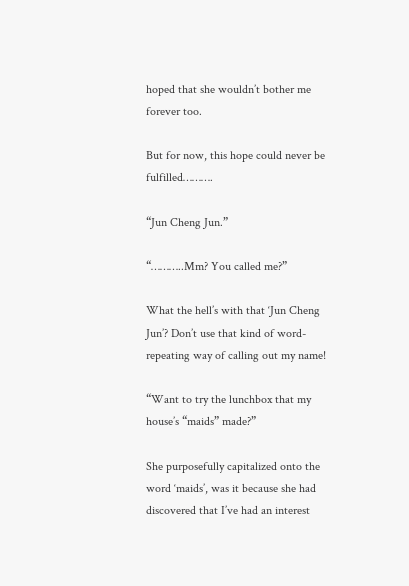hoped that she wouldn’t bother me forever too.

But for now, this hope could never be fulfilled……….

“Jun Cheng Jun.”

“………..Mm? You called me?”

What the hell’s with that ‘Jun Cheng Jun’? Don’t use that kind of word-repeating way of calling out my name!

“Want to try the lunchbox that my house’s “maids” made?”

She purposefully capitalized onto the word ‘maids’, was it because she had discovered that I’ve had an interest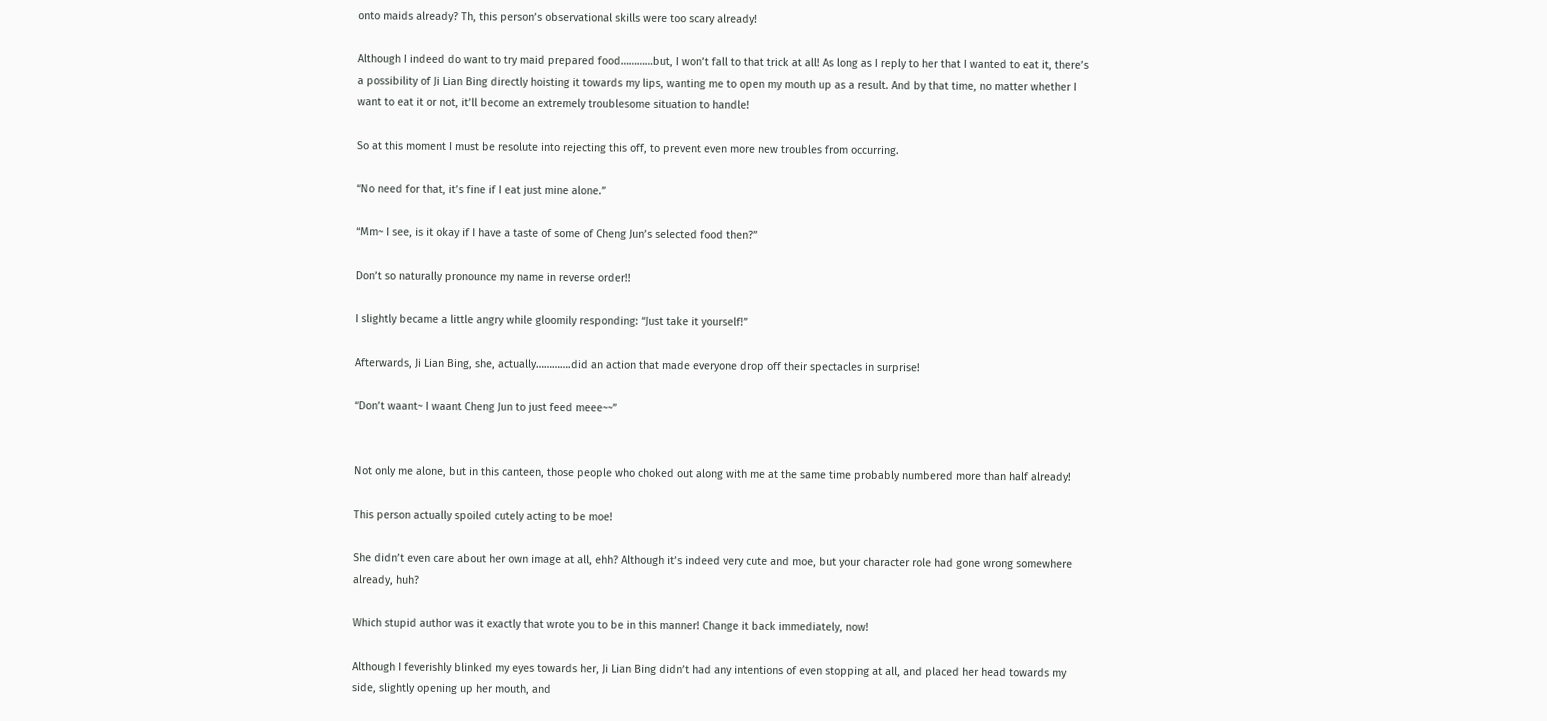onto maids already? Th, this person’s observational skills were too scary already!

Although I indeed do want to try maid prepared food…………but, I won’t fall to that trick at all! As long as I reply to her that I wanted to eat it, there’s a possibility of Ji Lian Bing directly hoisting it towards my lips, wanting me to open my mouth up as a result. And by that time, no matter whether I want to eat it or not, it’ll become an extremely troublesome situation to handle!

So at this moment I must be resolute into rejecting this off, to prevent even more new troubles from occurring.

“No need for that, it’s fine if I eat just mine alone.”

“Mm~ I see, is it okay if I have a taste of some of Cheng Jun’s selected food then?”

Don’t so naturally pronounce my name in reverse order!!

I slightly became a little angry while gloomily responding: “Just take it yourself!”

Afterwards, Ji Lian Bing, she, actually………….did an action that made everyone drop off their spectacles in surprise!

“Don’t waant~ I waant Cheng Jun to just feed meee~~”


Not only me alone, but in this canteen, those people who choked out along with me at the same time probably numbered more than half already!

This person actually spoiled cutely acting to be moe!

She didn’t even care about her own image at all, ehh? Although it’s indeed very cute and moe, but your character role had gone wrong somewhere already, huh?

Which stupid author was it exactly that wrote you to be in this manner! Change it back immediately, now!

Although I feverishly blinked my eyes towards her, Ji Lian Bing didn’t had any intentions of even stopping at all, and placed her head towards my side, slightly opening up her mouth, and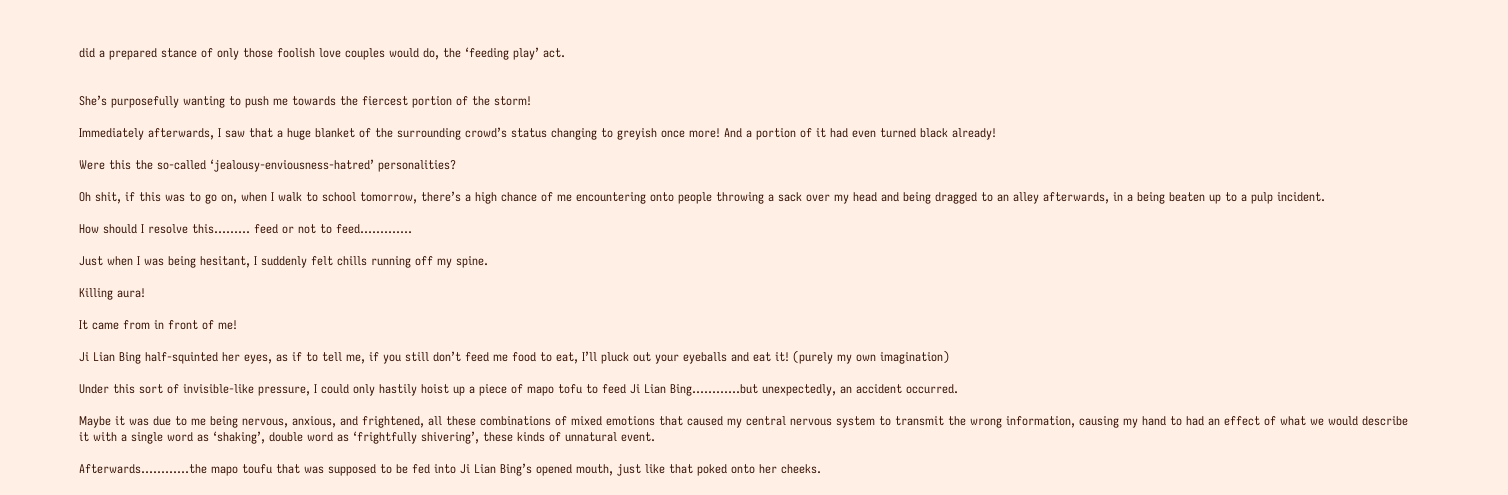did a prepared stance of only those foolish love couples would do, the ‘feeding play’ act.


She’s purposefully wanting to push me towards the fiercest portion of the storm!

Immediately afterwards, I saw that a huge blanket of the surrounding crowd’s status changing to greyish once more! And a portion of it had even turned black already!

Were this the so-called ‘jealousy-enviousness-hatred’ personalities?

Oh shit, if this was to go on, when I walk to school tomorrow, there’s a high chance of me encountering onto people throwing a sack over my head and being dragged to an alley afterwards, in a being beaten up to a pulp incident.

How should I resolve this……… feed or not to feed………….

Just when I was being hesitant, I suddenly felt chills running off my spine.

Killing aura!

It came from in front of me!

Ji Lian Bing half-squinted her eyes, as if to tell me, if you still don’t feed me food to eat, I’ll pluck out your eyeballs and eat it! (purely my own imagination)

Under this sort of invisible-like pressure, I could only hastily hoist up a piece of mapo tofu to feed Ji Lian Bing…………but unexpectedly, an accident occurred.

Maybe it was due to me being nervous, anxious, and frightened, all these combinations of mixed emotions that caused my central nervous system to transmit the wrong information, causing my hand to had an effect of what we would describe it with a single word as ‘shaking’, double word as ‘frightfully shivering’, these kinds of unnatural event.

Afterwards…………the mapo toufu that was supposed to be fed into Ji Lian Bing’s opened mouth, just like that poked onto her cheeks.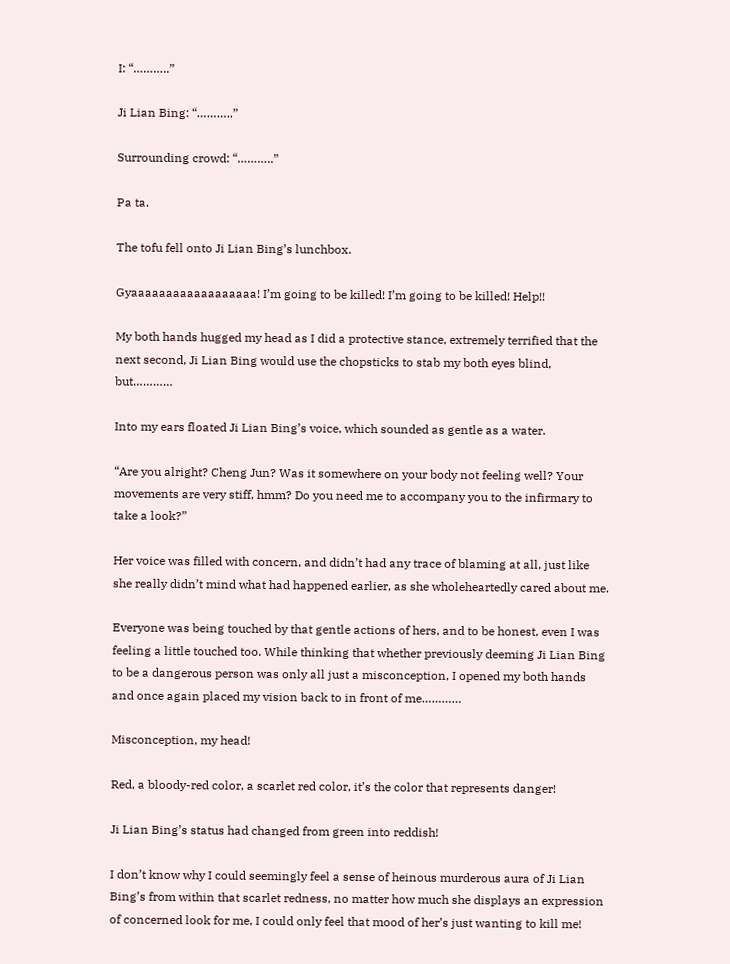I: “………..”

Ji Lian Bing: “………..”

Surrounding crowd: “………..”

Pa ta.

The tofu fell onto Ji Lian Bing’s lunchbox.

Gyaaaaaaaaaaaaaaaaaa! I’m going to be killed! I’m going to be killed! Help!!

My both hands hugged my head as I did a protective stance, extremely terrified that the next second, Ji Lian Bing would use the chopsticks to stab my both eyes blind, but…………

Into my ears floated Ji Lian Bing’s voice, which sounded as gentle as a water.

“Are you alright? Cheng Jun? Was it somewhere on your body not feeling well? Your movements are very stiff, hmm? Do you need me to accompany you to the infirmary to take a look?”

Her voice was filled with concern, and didn’t had any trace of blaming at all, just like she really didn’t mind what had happened earlier, as she wholeheartedly cared about me.

Everyone was being touched by that gentle actions of hers, and to be honest, even I was feeling a little touched too. While thinking that whether previously deeming Ji Lian Bing to be a dangerous person was only all just a misconception, I opened my both hands and once again placed my vision back to in front of me…………

Misconception, my head!

Red, a bloody-red color, a scarlet red color, it’s the color that represents danger!

Ji Lian Bing’s status had changed from green into reddish!

I don’t know why I could seemingly feel a sense of heinous murderous aura of Ji Lian Bing’s from within that scarlet redness, no matter how much she displays an expression of concerned look for me, I could only feel that mood of her’s just wanting to kill me!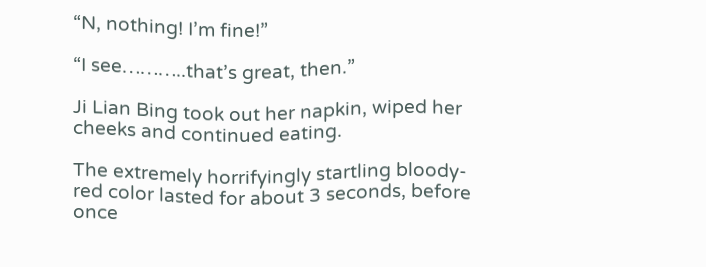“N, nothing! I’m fine!”

“I see………..that’s great, then.”

Ji Lian Bing took out her napkin, wiped her cheeks and continued eating.

The extremely horrifyingly startling bloody-red color lasted for about 3 seconds, before once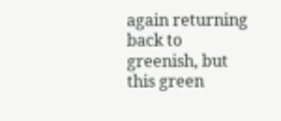again returning back to greenish, but this green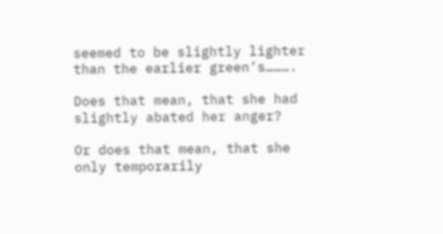seemed to be slightly lighter than the earlier green’s……….

Does that mean, that she had slightly abated her anger?

Or does that mean, that she only temporarily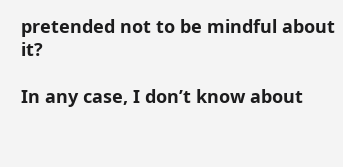pretended not to be mindful about it?

In any case, I don’t know about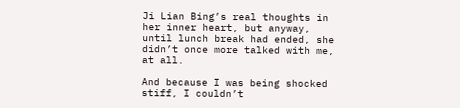Ji Lian Bing’s real thoughts in her inner heart, but anyway, until lunch break had ended, she didn’t once more talked with me, at all.

And because I was being shocked stiff, I couldn’t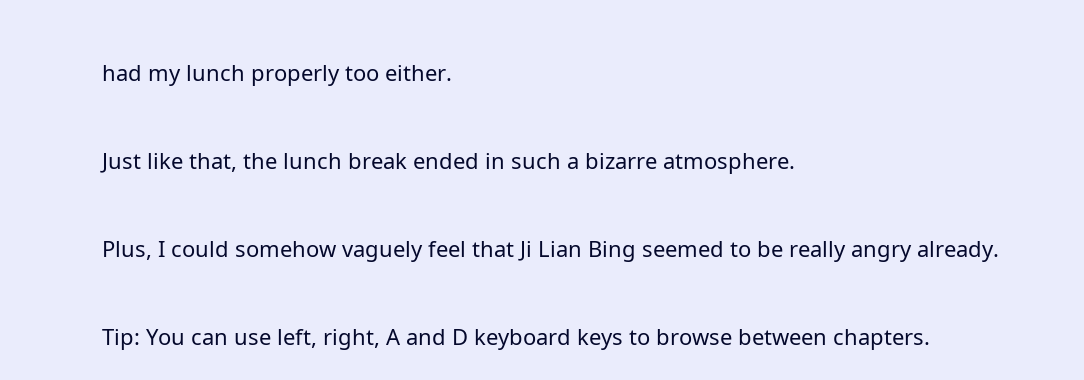had my lunch properly too either.

Just like that, the lunch break ended in such a bizarre atmosphere.

Plus, I could somehow vaguely feel that Ji Lian Bing seemed to be really angry already.

Tip: You can use left, right, A and D keyboard keys to browse between chapters.